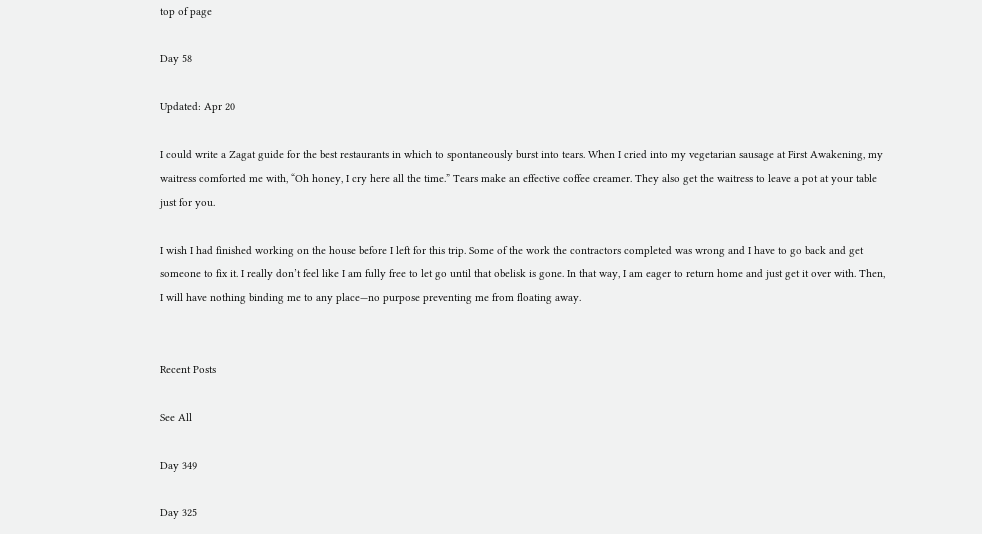top of page

Day 58

Updated: Apr 20

I could write a Zagat guide for the best restaurants in which to spontaneously burst into tears. When I cried into my vegetarian sausage at First Awakening, my waitress comforted me with, “Oh honey, I cry here all the time.” Tears make an effective coffee creamer. They also get the waitress to leave a pot at your table just for you.

I wish I had finished working on the house before I left for this trip. Some of the work the contractors completed was wrong and I have to go back and get someone to fix it. I really don’t feel like I am fully free to let go until that obelisk is gone. In that way, I am eager to return home and just get it over with. Then, I will have nothing binding me to any place—no purpose preventing me from floating away.


Recent Posts

See All

Day 349

Day 325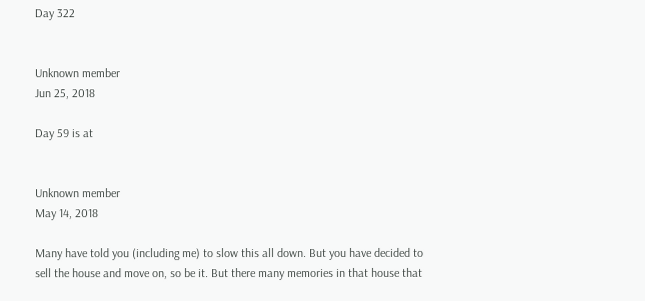Day 322


Unknown member
Jun 25, 2018

Day 59 is at


Unknown member
May 14, 2018

Many have told you (including me) to slow this all down. But you have decided to sell the house and move on, so be it. But there many memories in that house that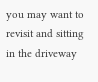you may want to revisit and sitting in the driveway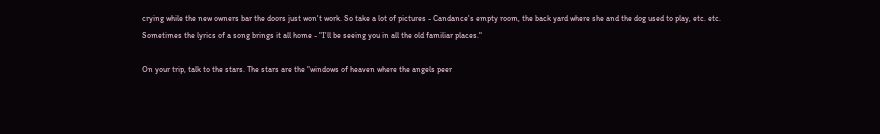crying while the new owners bar the doors just won't work. So take a lot of pictures - Candance's empty room, the back yard where she and the dog used to play, etc. etc. Sometimes the lyrics of a song brings it all home - "I'll be seeing you in all the old familiar places."

On your trip, talk to the stars. The stars are the "windows of heaven where the angels peer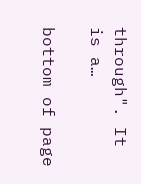through". It is a…

bottom of page